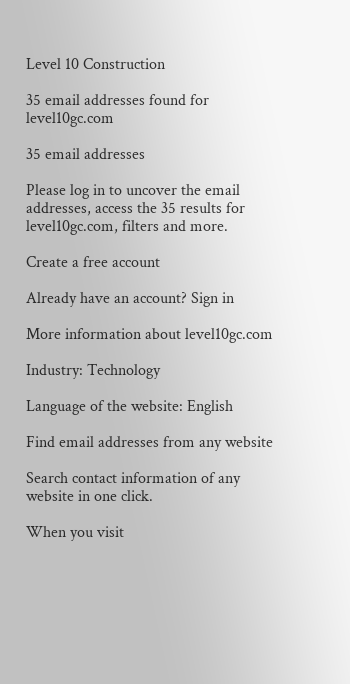Level 10 Construction

35 email addresses found for level10gc.com

35 email addresses

Please log in to uncover the email addresses, access the 35 results for level10gc.com, filters and more.

Create a free account

Already have an account? Sign in

More information about level10gc.com

Industry: Technology

Language of the website: English

Find email addresses from any website

Search contact information of any website in one click.

When you visit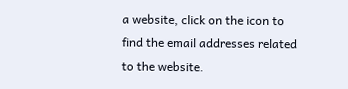a website, click on the icon to find the email addresses related to the website.